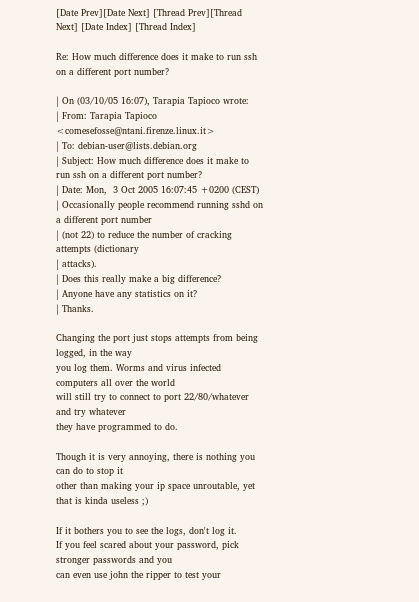[Date Prev][Date Next] [Thread Prev][Thread Next] [Date Index] [Thread Index]

Re: How much difference does it make to run ssh on a different port number?

| On (03/10/05 16:07), Tarapia Tapioco wrote:
| From: Tarapia Tapioco <comesefosse@ntani.firenze.linux.it>
| To: debian-user@lists.debian.org
| Subject: How much difference does it make to run ssh on a different port number?
| Date: Mon,  3 Oct 2005 16:07:45 +0200 (CEST)
| Occasionally people recommend running sshd on a different port number
| (not 22) to reduce the number of cracking attempts (dictionary
| attacks).
| Does this really make a big difference?
| Anyone have any statistics on it?
| Thanks.

Changing the port just stops attempts from being logged, in the way
you log them. Worms and virus infected computers all over the world
will still try to connect to port 22/80/whatever and try whatever
they have programmed to do.

Though it is very annoying, there is nothing you can do to stop it
other than making your ip space unroutable, yet that is kinda useless ;)

If it bothers you to see the logs, don't log it.
If you feel scared about your password, pick stronger passwords and you
can even use john the ripper to test your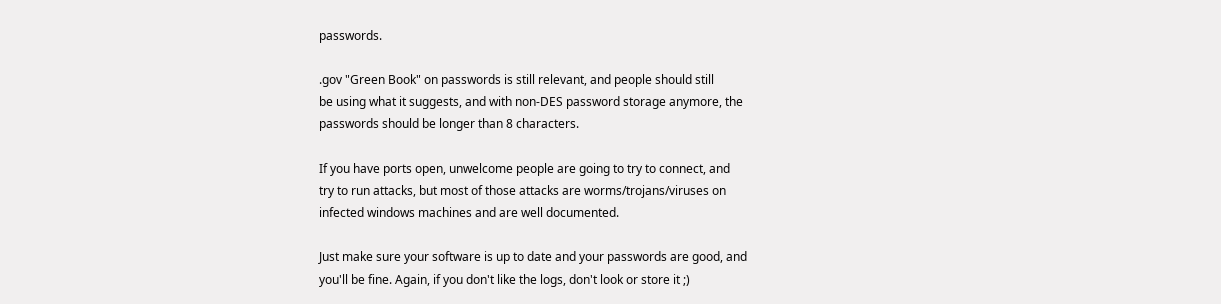passwords.

.gov "Green Book" on passwords is still relevant, and people should still
be using what it suggests, and with non-DES password storage anymore, the
passwords should be longer than 8 characters.

If you have ports open, unwelcome people are going to try to connect, and
try to run attacks, but most of those attacks are worms/trojans/viruses on
infected windows machines and are well documented.

Just make sure your software is up to date and your passwords are good, and
you'll be fine. Again, if you don't like the logs, don't look or store it ;)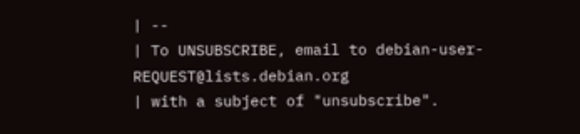| --
| To UNSUBSCRIBE, email to debian-user-REQUEST@lists.debian.org
| with a subject of "unsubscribe".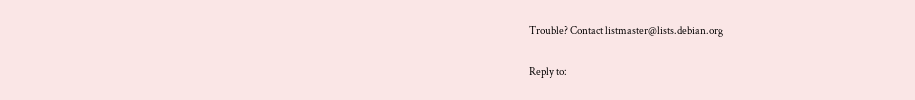Trouble? Contact listmaster@lists.debian.org

Reply to: